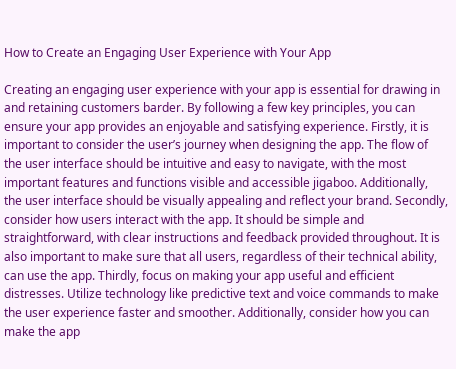How to Create an Engaging User Experience with Your App

Creating an engaging user experience with your app is essential for drawing in and retaining customers barder. By following a few key principles, you can ensure your app provides an enjoyable and satisfying experience. Firstly, it is important to consider the user’s journey when designing the app. The flow of the user interface should be intuitive and easy to navigate, with the most important features and functions visible and accessible jigaboo. Additionally, the user interface should be visually appealing and reflect your brand. Secondly, consider how users interact with the app. It should be simple and straightforward, with clear instructions and feedback provided throughout. It is also important to make sure that all users, regardless of their technical ability, can use the app. Thirdly, focus on making your app useful and efficient distresses. Utilize technology like predictive text and voice commands to make the user experience faster and smoother. Additionally, consider how you can make the app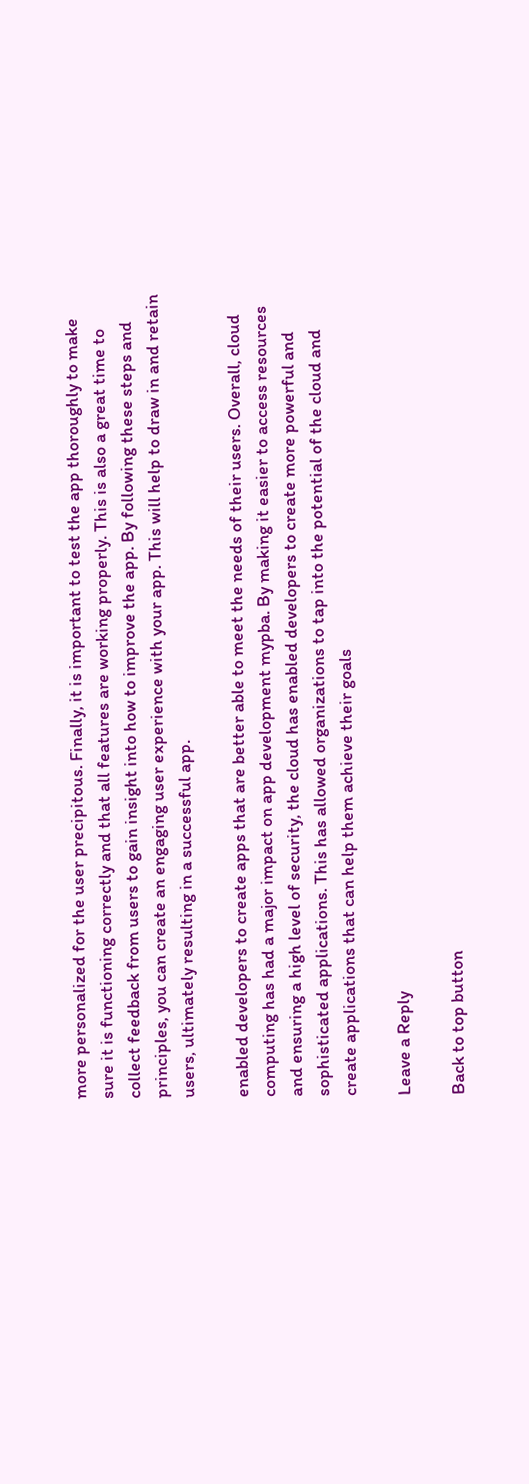more personalized for the user precipitous. Finally, it is important to test the app thoroughly to make sure it is functioning correctly and that all features are working properly. This is also a great time to collect feedback from users to gain insight into how to improve the app. By following these steps and principles, you can create an engaging user experience with your app. This will help to draw in and retain users, ultimately resulting in a successful app.

enabled developers to create apps that are better able to meet the needs of their users. Overall, cloud computing has had a major impact on app development mypba. By making it easier to access resources and ensuring a high level of security, the cloud has enabled developers to create more powerful and sophisticated applications. This has allowed organizations to tap into the potential of the cloud and create applications that can help them achieve their goals

Leave a Reply

Back to top button